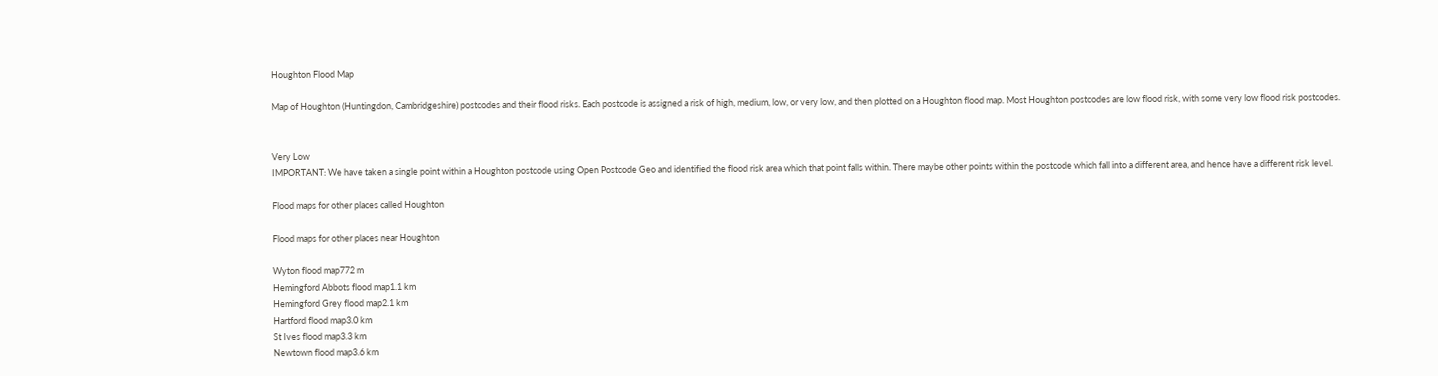Houghton Flood Map

Map of Houghton (Huntingdon, Cambridgeshire) postcodes and their flood risks. Each postcode is assigned a risk of high, medium, low, or very low, and then plotted on a Houghton flood map. Most Houghton postcodes are low flood risk, with some very low flood risk postcodes.


Very Low
IMPORTANT: We have taken a single point within a Houghton postcode using Open Postcode Geo and identified the flood risk area which that point falls within. There maybe other points within the postcode which fall into a different area, and hence have a different risk level.

Flood maps for other places called Houghton

Flood maps for other places near Houghton

Wyton flood map772 m
Hemingford Abbots flood map1.1 km
Hemingford Grey flood map2.1 km
Hartford flood map3.0 km
St Ives flood map3.3 km
Newtown flood map3.6 km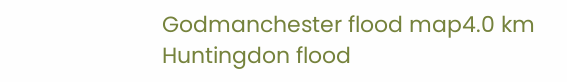Godmanchester flood map4.0 km
Huntingdon flood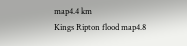map4.4 km
Kings Ripton flood map4.8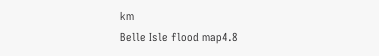km
Belle Isle flood map4.8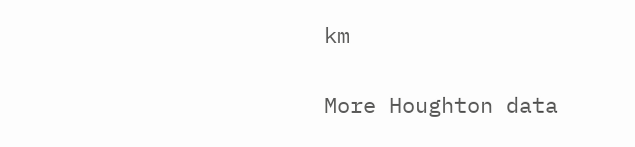km

More Houghton data